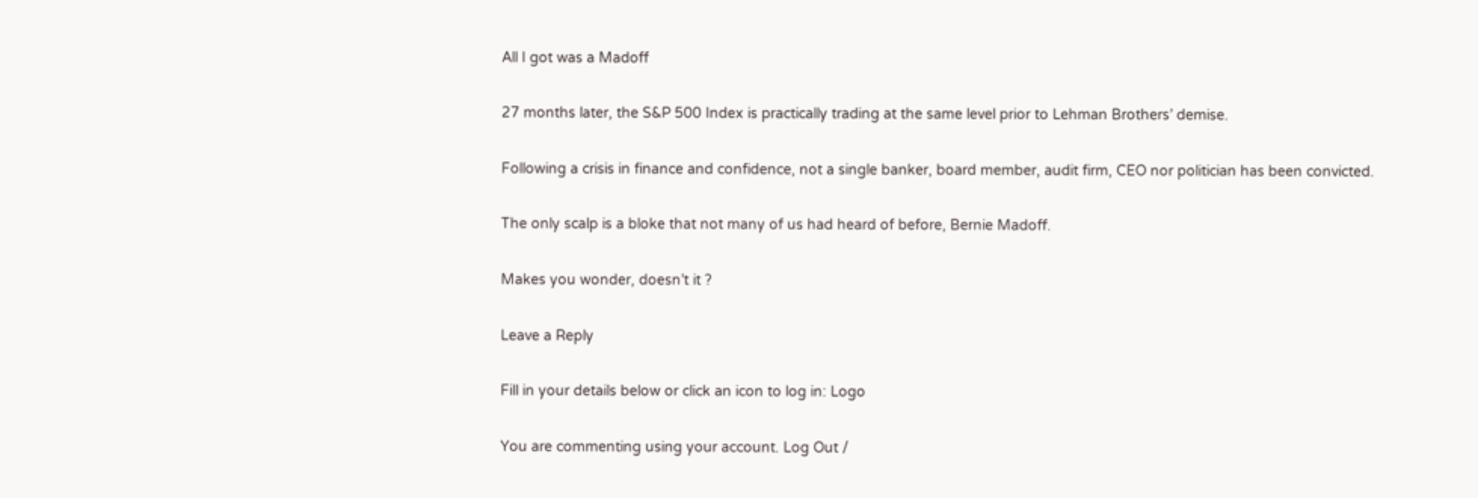All I got was a Madoff

27 months later, the S&P 500 Index is practically trading at the same level prior to Lehman Brothers’ demise.

Following a crisis in finance and confidence, not a single banker, board member, audit firm, CEO nor politician has been convicted.

The only scalp is a bloke that not many of us had heard of before, Bernie Madoff.

Makes you wonder, doesn’t it ?

Leave a Reply

Fill in your details below or click an icon to log in: Logo

You are commenting using your account. Log Out /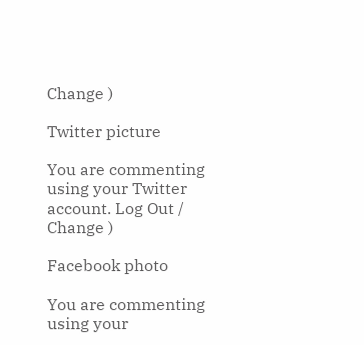Change )

Twitter picture

You are commenting using your Twitter account. Log Out /  Change )

Facebook photo

You are commenting using your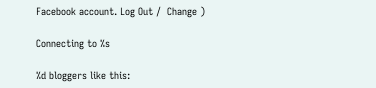Facebook account. Log Out /  Change )

Connecting to %s

%d bloggers like this: